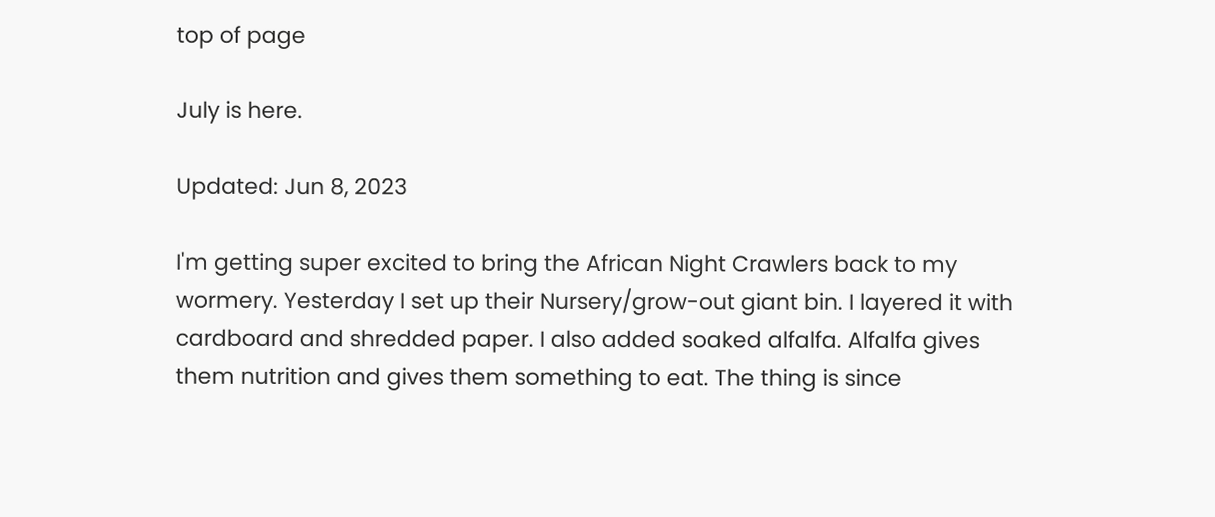top of page

July is here.

Updated: Jun 8, 2023

I'm getting super excited to bring the African Night Crawlers back to my wormery. Yesterday I set up their Nursery/grow-out giant bin. I layered it with cardboard and shredded paper. I also added soaked alfalfa. Alfalfa gives them nutrition and gives them something to eat. The thing is since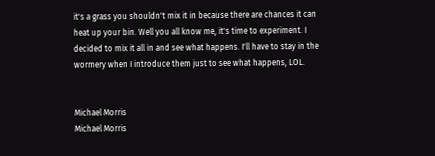it's a grass you shouldn't mix it in because there are chances it can heat up your bin. Well you all know me, it's time to experiment. I decided to mix it all in and see what happens. I'll have to stay in the wormery when I introduce them just to see what happens, LOL.


Michael Morris
Michael Morris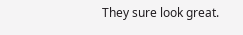They sure look great.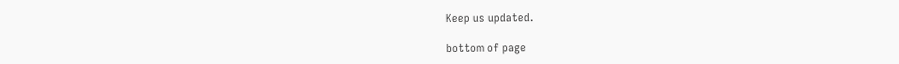Keep us updated.

bottom of page